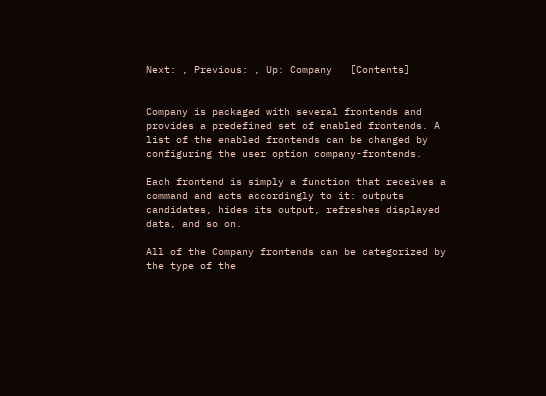Next: , Previous: , Up: Company   [Contents]


Company is packaged with several frontends and provides a predefined set of enabled frontends. A list of the enabled frontends can be changed by configuring the user option company-frontends.

Each frontend is simply a function that receives a command and acts accordingly to it: outputs candidates, hides its output, refreshes displayed data, and so on.

All of the Company frontends can be categorized by the type of the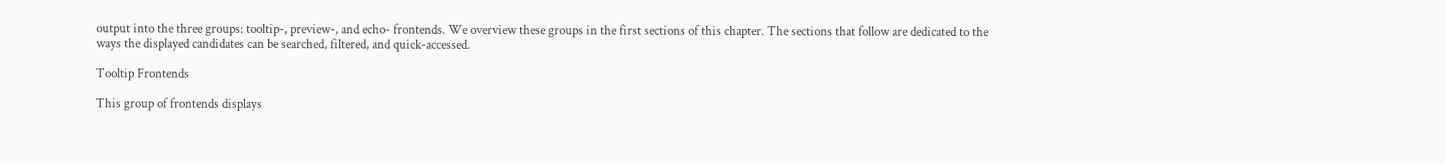output into the three groups: tooltip-, preview-, and echo- frontends. We overview these groups in the first sections of this chapter. The sections that follow are dedicated to the ways the displayed candidates can be searched, filtered, and quick-accessed.

Tooltip Frontends

This group of frontends displays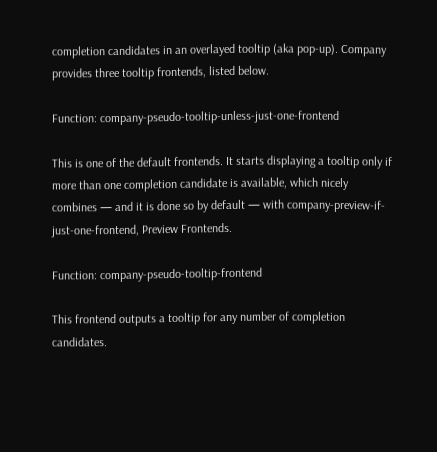completion candidates in an overlayed tooltip (aka pop-up). Company provides three tooltip frontends, listed below.

Function: company-pseudo-tooltip-unless-just-one-frontend

This is one of the default frontends. It starts displaying a tooltip only if more than one completion candidate is available, which nicely combines — and it is done so by default — with company-preview-if-just-one-frontend, Preview Frontends.

Function: company-pseudo-tooltip-frontend

This frontend outputs a tooltip for any number of completion candidates.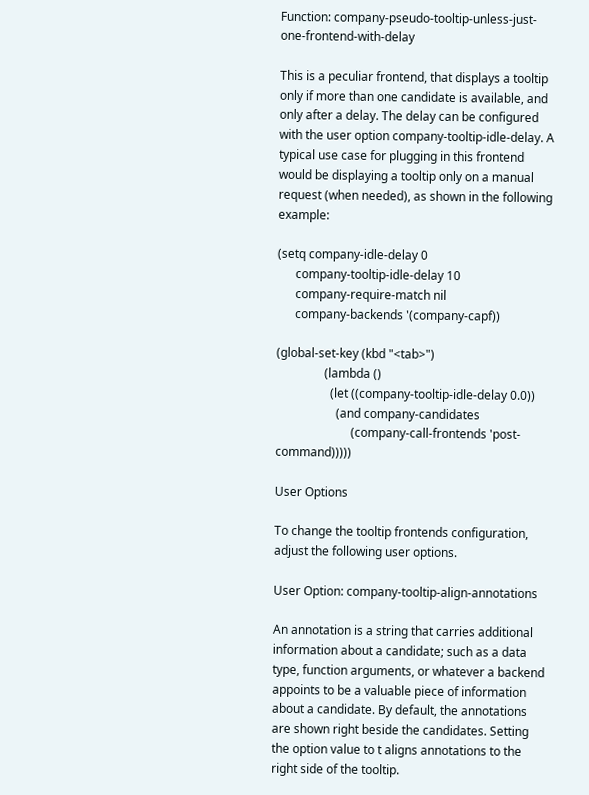Function: company-pseudo-tooltip-unless-just-one-frontend-with-delay

This is a peculiar frontend, that displays a tooltip only if more than one candidate is available, and only after a delay. The delay can be configured with the user option company-tooltip-idle-delay. A typical use case for plugging in this frontend would be displaying a tooltip only on a manual request (when needed), as shown in the following example:

(setq company-idle-delay 0
      company-tooltip-idle-delay 10
      company-require-match nil
      company-backends '(company-capf))

(global-set-key (kbd "<tab>")
                (lambda ()
                  (let ((company-tooltip-idle-delay 0.0))
                    (and company-candidates
                         (company-call-frontends 'post-command)))))

User Options

To change the tooltip frontends configuration, adjust the following user options.

User Option: company-tooltip-align-annotations

An annotation is a string that carries additional information about a candidate; such as a data type, function arguments, or whatever a backend appoints to be a valuable piece of information about a candidate. By default, the annotations are shown right beside the candidates. Setting the option value to t aligns annotations to the right side of the tooltip.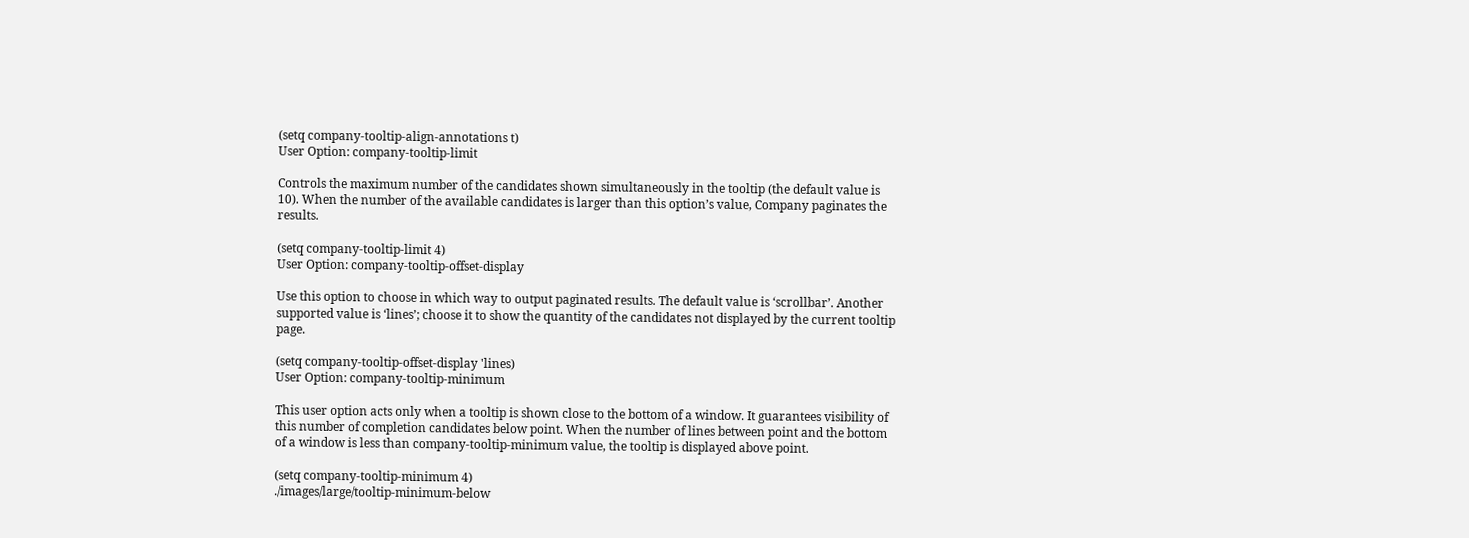(setq company-tooltip-align-annotations t)
User Option: company-tooltip-limit

Controls the maximum number of the candidates shown simultaneously in the tooltip (the default value is 10). When the number of the available candidates is larger than this option’s value, Company paginates the results.

(setq company-tooltip-limit 4)
User Option: company-tooltip-offset-display

Use this option to choose in which way to output paginated results. The default value is ‘scrollbar’. Another supported value is ‘lines’; choose it to show the quantity of the candidates not displayed by the current tooltip page.

(setq company-tooltip-offset-display 'lines)
User Option: company-tooltip-minimum

This user option acts only when a tooltip is shown close to the bottom of a window. It guarantees visibility of this number of completion candidates below point. When the number of lines between point and the bottom of a window is less than company-tooltip-minimum value, the tooltip is displayed above point.

(setq company-tooltip-minimum 4)
./images/large/tooltip-minimum-below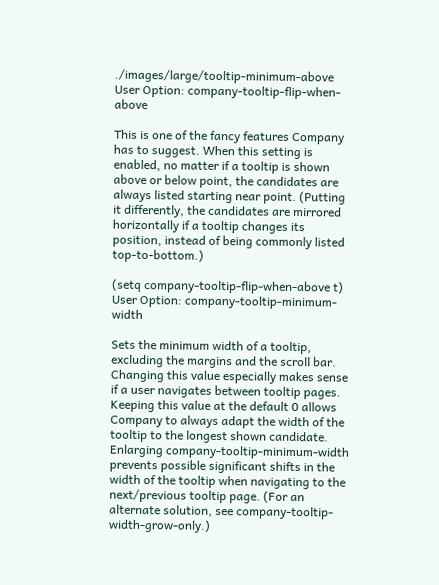./images/large/tooltip-minimum-above
User Option: company-tooltip-flip-when-above

This is one of the fancy features Company has to suggest. When this setting is enabled, no matter if a tooltip is shown above or below point, the candidates are always listed starting near point. (Putting it differently, the candidates are mirrored horizontally if a tooltip changes its position, instead of being commonly listed top-to-bottom.)

(setq company-tooltip-flip-when-above t)
User Option: company-tooltip-minimum-width

Sets the minimum width of a tooltip, excluding the margins and the scroll bar. Changing this value especially makes sense if a user navigates between tooltip pages. Keeping this value at the default 0 allows Company to always adapt the width of the tooltip to the longest shown candidate. Enlarging company-tooltip-minimum-width prevents possible significant shifts in the width of the tooltip when navigating to the next/previous tooltip page. (For an alternate solution, see company-tooltip-width-grow-only.)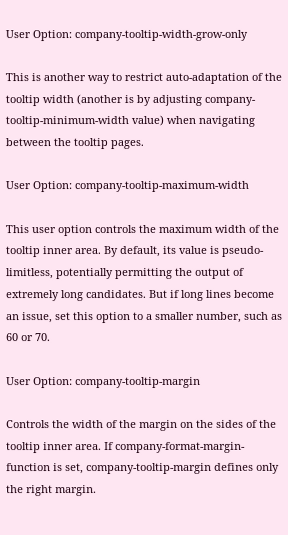User Option: company-tooltip-width-grow-only

This is another way to restrict auto-adaptation of the tooltip width (another is by adjusting company-tooltip-minimum-width value) when navigating between the tooltip pages.

User Option: company-tooltip-maximum-width

This user option controls the maximum width of the tooltip inner area. By default, its value is pseudo-limitless, potentially permitting the output of extremely long candidates. But if long lines become an issue, set this option to a smaller number, such as 60 or 70.

User Option: company-tooltip-margin

Controls the width of the margin on the sides of the tooltip inner area. If company-format-margin-function is set, company-tooltip-margin defines only the right margin.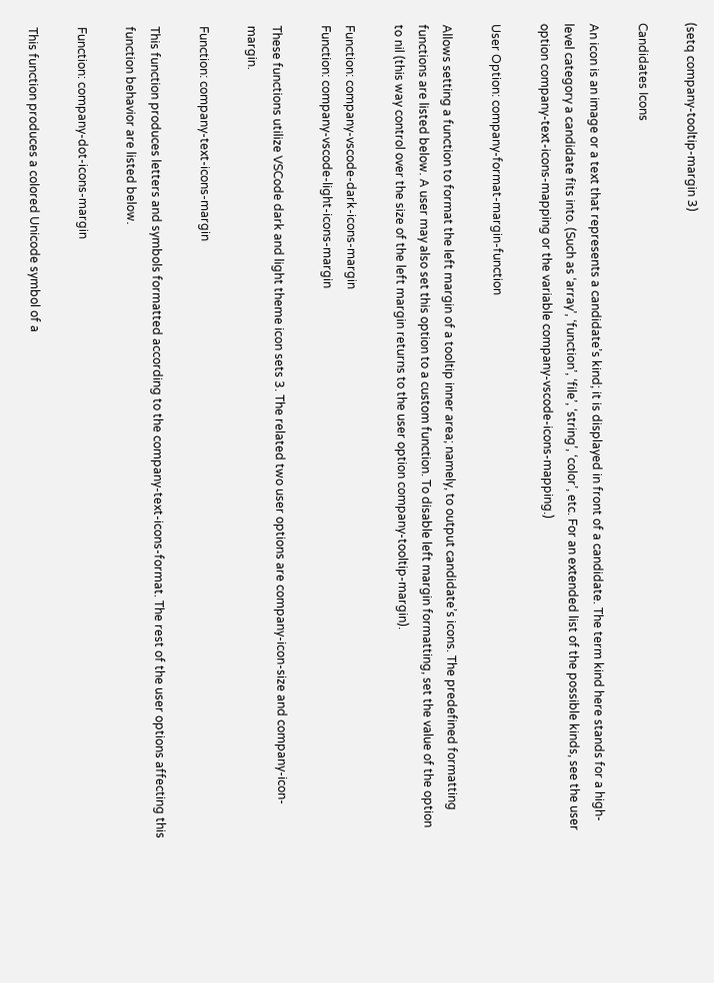(setq company-tooltip-margin 3)

Candidates Icons

An icon is an image or a text that represents a candidate’s kind; it is displayed in front of a candidate. The term kind here stands for a high-level category a candidate fits into. (Such as ‘array’, ‘function’, ‘file’, ‘string’, ‘color’, etc. For an extended list of the possible kinds, see the user option company-text-icons-mapping or the variable company-vscode-icons-mapping.)

User Option: company-format-margin-function

Allows setting a function to format the left margin of a tooltip inner area; namely, to output candidate’s icons. The predefined formatting functions are listed below. A user may also set this option to a custom function. To disable left margin formatting, set the value of the option to nil (this way control over the size of the left margin returns to the user option company-tooltip-margin).

Function: company-vscode-dark-icons-margin
Function: company-vscode-light-icons-margin

These functions utilize VSCode dark and light theme icon sets 3. The related two user options are company-icon-size and company-icon-margin.

Function: company-text-icons-margin

This function produces letters and symbols formatted according to the company-text-icons-format. The rest of the user options affecting this function behavior are listed below.

Function: company-dot-icons-margin

This function produces a colored Unicode symbol of a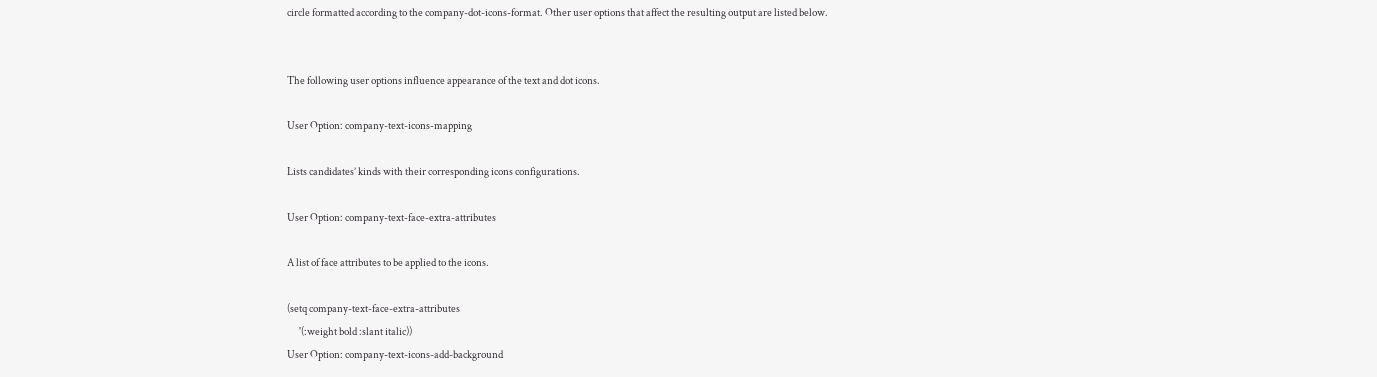circle formatted according to the company-dot-icons-format. Other user options that affect the resulting output are listed below.


The following user options influence appearance of the text and dot icons.

User Option: company-text-icons-mapping

Lists candidates’ kinds with their corresponding icons configurations.

User Option: company-text-face-extra-attributes

A list of face attributes to be applied to the icons.

(setq company-text-face-extra-attributes
      '(:weight bold :slant italic))
User Option: company-text-icons-add-background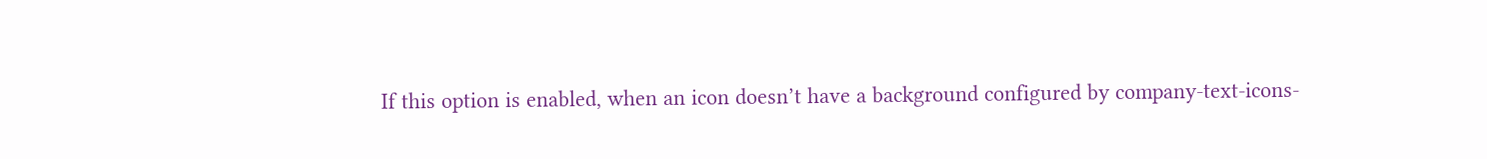If this option is enabled, when an icon doesn’t have a background configured by company-text-icons-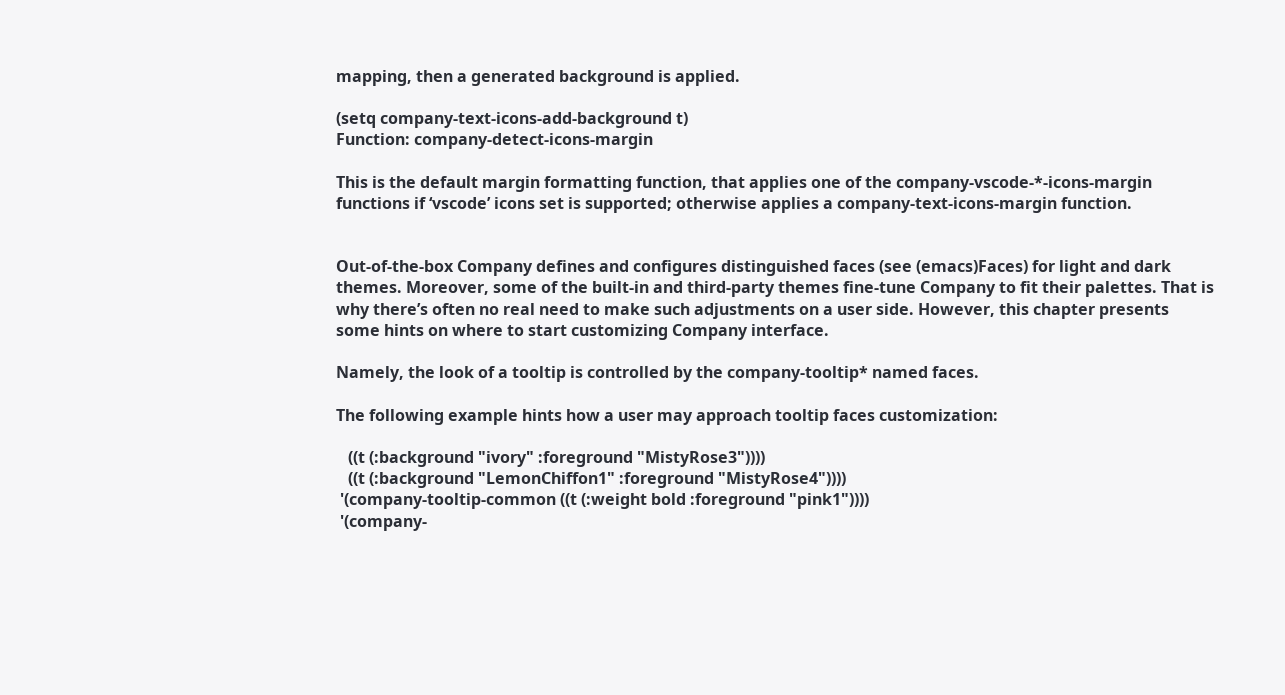mapping, then a generated background is applied.

(setq company-text-icons-add-background t)
Function: company-detect-icons-margin

This is the default margin formatting function, that applies one of the company-vscode-*-icons-margin functions if ‘vscode’ icons set is supported; otherwise applies a company-text-icons-margin function.


Out-of-the-box Company defines and configures distinguished faces (see (emacs)Faces) for light and dark themes. Moreover, some of the built-in and third-party themes fine-tune Company to fit their palettes. That is why there’s often no real need to make such adjustments on a user side. However, this chapter presents some hints on where to start customizing Company interface.

Namely, the look of a tooltip is controlled by the company-tooltip* named faces.

The following example hints how a user may approach tooltip faces customization:

   ((t (:background "ivory" :foreground "MistyRose3"))))
   ((t (:background "LemonChiffon1" :foreground "MistyRose4"))))
 '(company-tooltip-common ((t (:weight bold :foreground "pink1"))))
 '(company-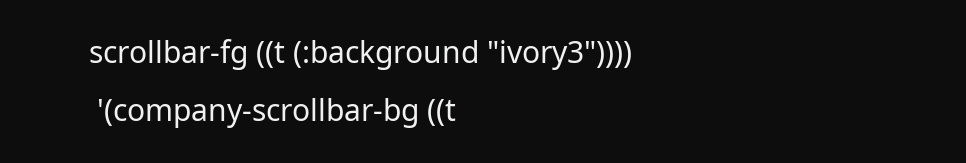scrollbar-fg ((t (:background "ivory3"))))
 '(company-scrollbar-bg ((t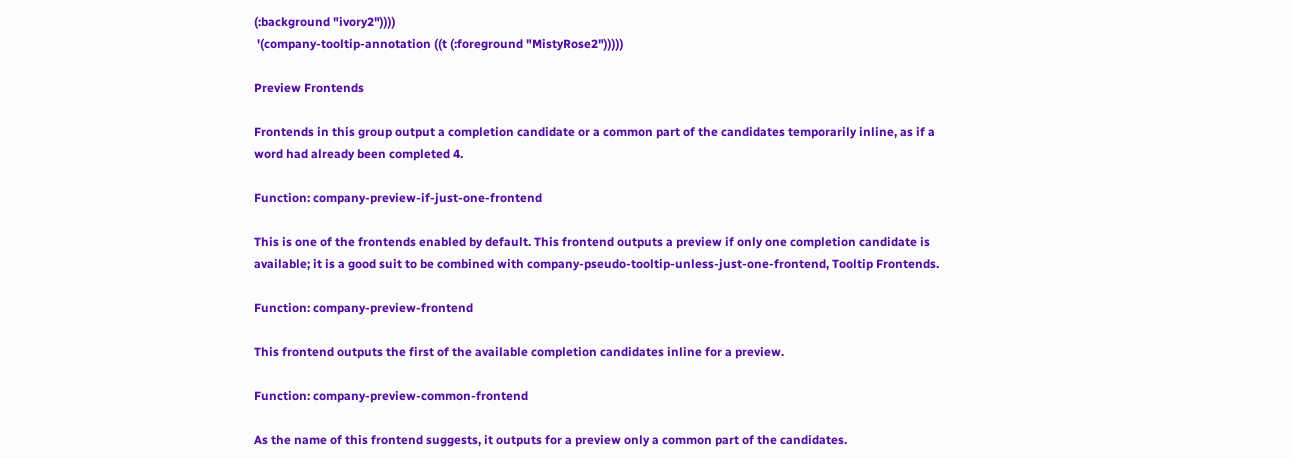(:background "ivory2"))))
 '(company-tooltip-annotation ((t (:foreground "MistyRose2")))))

Preview Frontends

Frontends in this group output a completion candidate or a common part of the candidates temporarily inline, as if a word had already been completed 4.

Function: company-preview-if-just-one-frontend

This is one of the frontends enabled by default. This frontend outputs a preview if only one completion candidate is available; it is a good suit to be combined with company-pseudo-tooltip-unless-just-one-frontend, Tooltip Frontends.

Function: company-preview-frontend

This frontend outputs the first of the available completion candidates inline for a preview.

Function: company-preview-common-frontend

As the name of this frontend suggests, it outputs for a preview only a common part of the candidates.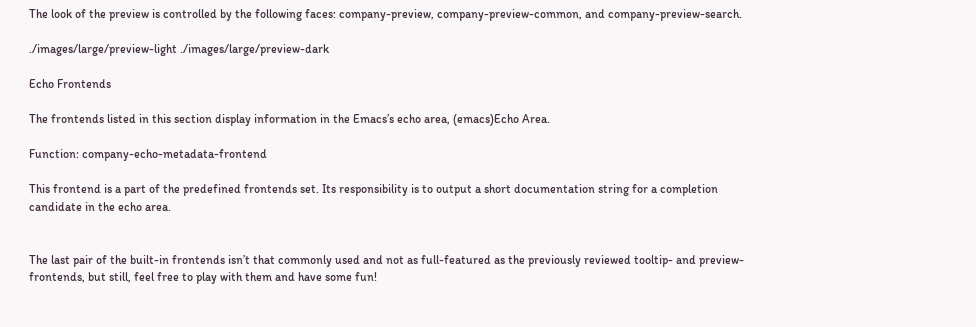The look of the preview is controlled by the following faces: company-preview, company-preview-common, and company-preview-search.

./images/large/preview-light ./images/large/preview-dark

Echo Frontends

The frontends listed in this section display information in the Emacs’s echo area, (emacs)Echo Area.

Function: company-echo-metadata-frontend

This frontend is a part of the predefined frontends set. Its responsibility is to output a short documentation string for a completion candidate in the echo area.


The last pair of the built-in frontends isn’t that commonly used and not as full-featured as the previously reviewed tooltip- and preview- frontends, but still, feel free to play with them and have some fun!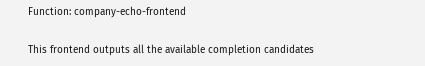Function: company-echo-frontend

This frontend outputs all the available completion candidates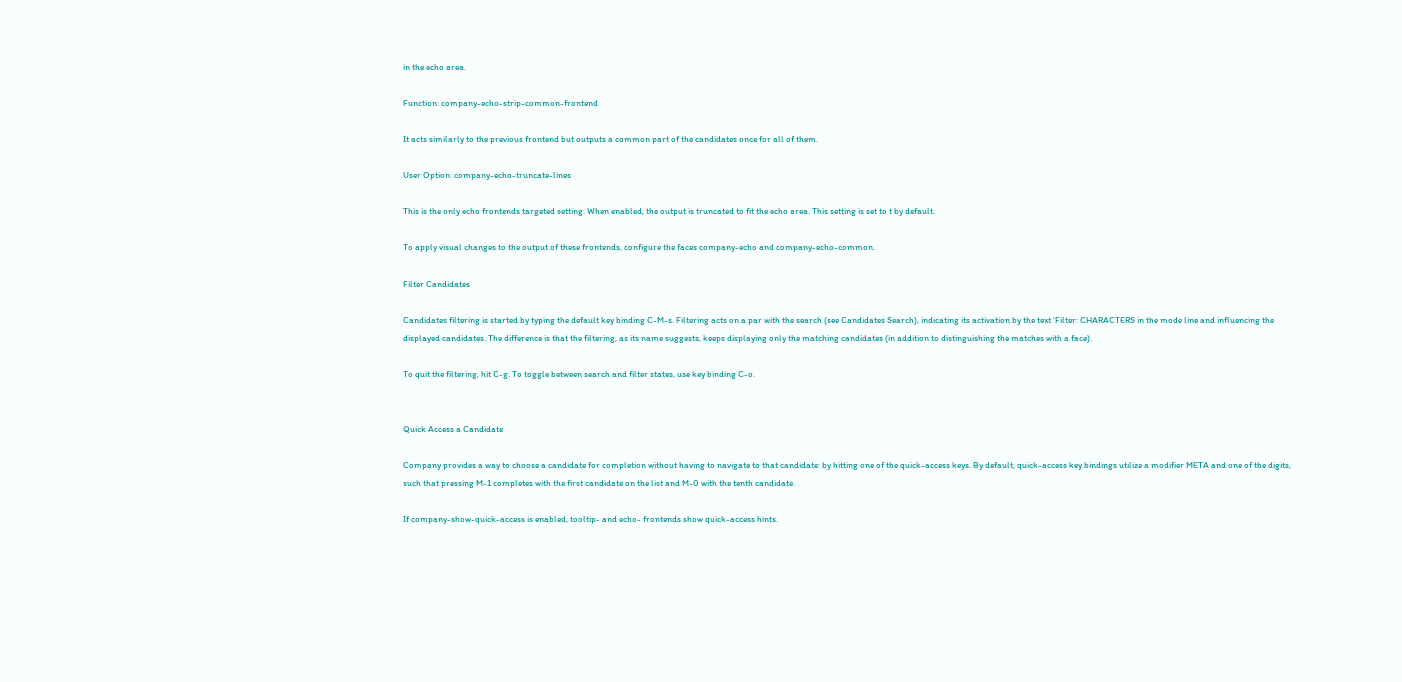in the echo area.

Function: company-echo-strip-common-frontend

It acts similarly to the previous frontend but outputs a common part of the candidates once for all of them.

User Option: company-echo-truncate-lines

This is the only echo frontends targeted setting. When enabled, the output is truncated to fit the echo area. This setting is set to t by default.

To apply visual changes to the output of these frontends, configure the faces company-echo and company-echo-common.

Filter Candidates

Candidates filtering is started by typing the default key binding C-M-s. Filtering acts on a par with the search (see Candidates Search), indicating its activation by the text ‘Filter: CHARACTERS in the mode line and influencing the displayed candidates. The difference is that the filtering, as its name suggests, keeps displaying only the matching candidates (in addition to distinguishing the matches with a face).

To quit the filtering, hit C-g. To toggle between search and filter states, use key binding C-o.


Quick Access a Candidate

Company provides a way to choose a candidate for completion without having to navigate to that candidate: by hitting one of the quick-access keys. By default, quick-access key bindings utilize a modifier META and one of the digits, such that pressing M-1 completes with the first candidate on the list and M-0 with the tenth candidate.

If company-show-quick-access is enabled, tooltip- and echo- frontends show quick-access hints.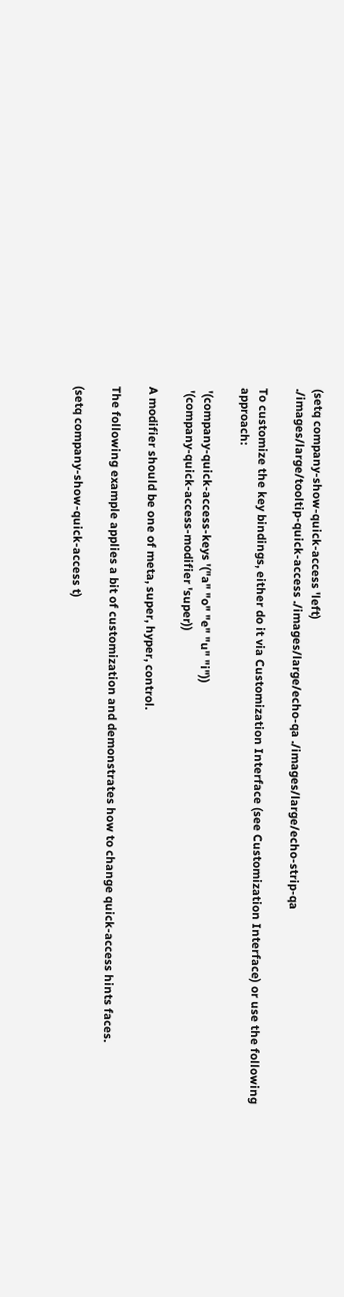(setq company-show-quick-access 'left)
./images/large/tooltip-quick-access ./images/large/echo-qa ./images/large/echo-strip-qa

To customize the key bindings, either do it via Customization Interface (see Customization Interface) or use the following approach:

 '(company-quick-access-keys '("a" "o" "e" "u" "i"))
 '(company-quick-access-modifier 'super))

A modifier should be one of meta, super, hyper, control.

The following example applies a bit of customization and demonstrates how to change quick-access hints faces.

(setq company-show-quick-access t)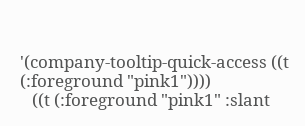'(company-tooltip-quick-access ((t (:foreground "pink1"))))
   ((t (:foreground "pink1" :slant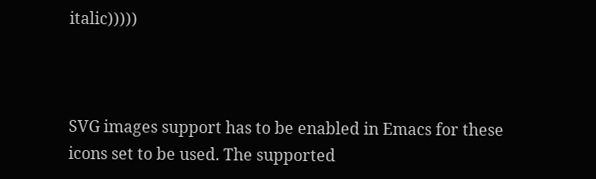italic)))))



SVG images support has to be enabled in Emacs for these icons set to be used. The supported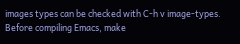images types can be checked with C-h v image-types. Before compiling Emacs, make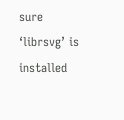sure ‘librsvg’ is installed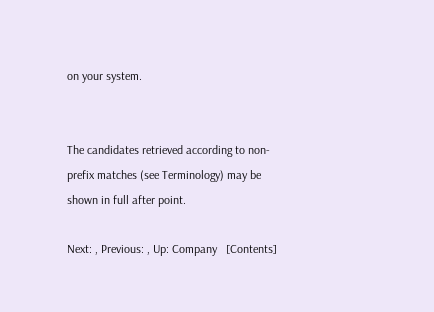on your system.


The candidates retrieved according to non-prefix matches (see Terminology) may be shown in full after point.

Next: , Previous: , Up: Company   [Contents]